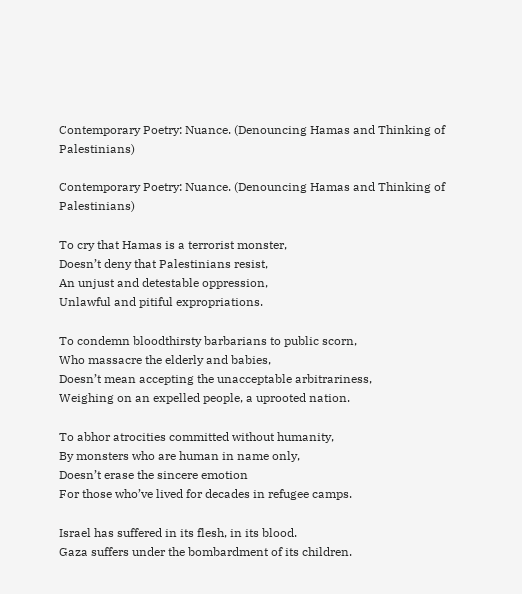Contemporary Poetry: Nuance. (Denouncing Hamas and Thinking of Palestinians)

Contemporary Poetry: Nuance. (Denouncing Hamas and Thinking of Palestinians)

To cry that Hamas is a terrorist monster,
Doesn’t deny that Palestinians resist,
An unjust and detestable oppression,
Unlawful and pitiful expropriations.

To condemn bloodthirsty barbarians to public scorn,
Who massacre the elderly and babies,
Doesn’t mean accepting the unacceptable arbitrariness,
Weighing on an expelled people, a uprooted nation.

To abhor atrocities committed without humanity,
By monsters who are human in name only,
Doesn’t erase the sincere emotion
For those who’ve lived for decades in refugee camps.

Israel has suffered in its flesh, in its blood.
Gaza suffers under the bombardment of its children.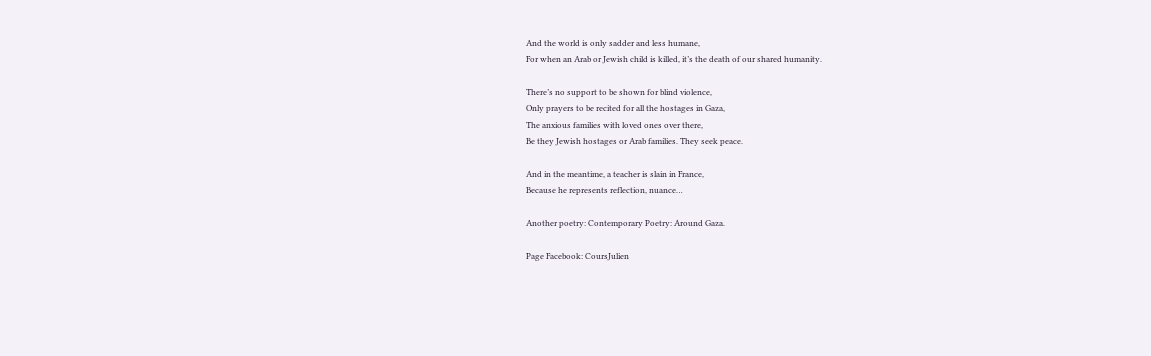And the world is only sadder and less humane,
For when an Arab or Jewish child is killed, it’s the death of our shared humanity.

There’s no support to be shown for blind violence,
Only prayers to be recited for all the hostages in Gaza,
The anxious families with loved ones over there,
Be they Jewish hostages or Arab families. They seek peace.

And in the meantime, a teacher is slain in France,
Because he represents reflection, nuance…

Another poetry: Contemporary Poetry: Around Gaza.

Page Facebook: CoursJulien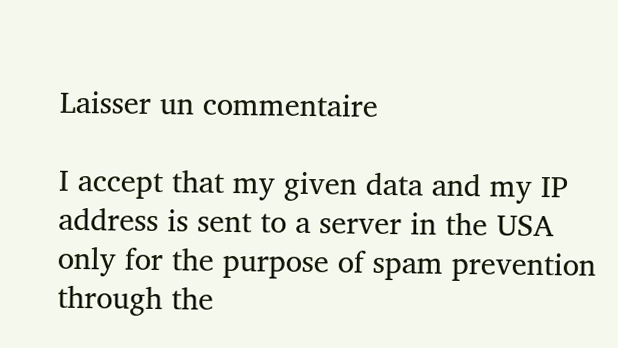Laisser un commentaire

I accept that my given data and my IP address is sent to a server in the USA only for the purpose of spam prevention through the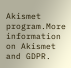Akismet program.More information on Akismet and GDPR.